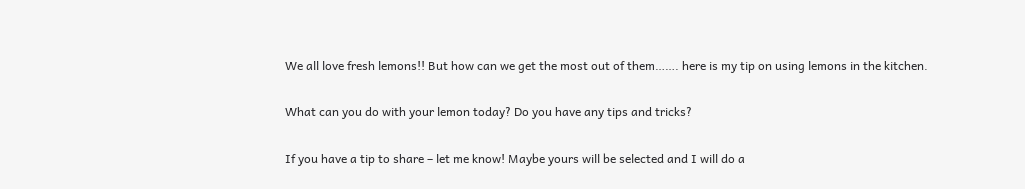We all love fresh lemons!! But how can we get the most out of them……. here is my tip on using lemons in the kitchen.

What can you do with your lemon today? Do you have any tips and tricks?

If you have a tip to share – let me know! Maybe yours will be selected and I will do a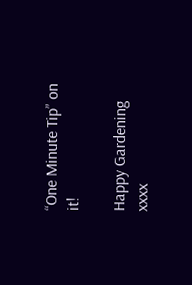“One Minute Tip” on it!

Happy Gardening xxxx